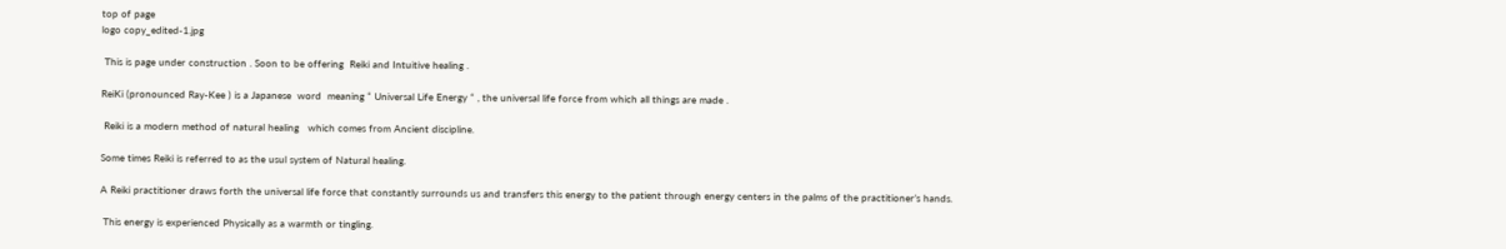top of page
logo copy_edited-1.jpg

 This is page under construction . Soon to be offering  Reiki and Intuitive healing .

ReiKi (pronounced Ray-Kee ) is a Japanese  word  meaning “ Universal Life Energy “ , the universal life force from which all things are made .

 Reiki is a modern method of natural healing   which comes from Ancient discipline.

Some times Reiki is referred to as the usul system of Natural healing.

A Reiki practitioner draws forth the universal life force that constantly surrounds us and transfers this energy to the patient through energy centers in the palms of the practitioner’s hands.

 This energy is experienced Physically as a warmth or tingling.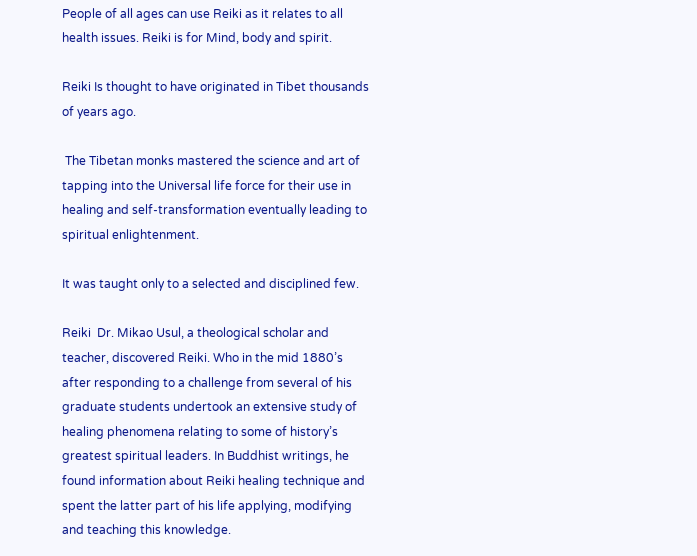People of all ages can use Reiki as it relates to all health issues. Reiki is for Mind, body and spirit.

Reiki Is thought to have originated in Tibet thousands of years ago.

 The Tibetan monks mastered the science and art of tapping into the Universal life force for their use in healing and self-transformation eventually leading to spiritual enlightenment.

It was taught only to a selected and disciplined few.

Reiki  Dr. Mikao Usul, a theological scholar and teacher, discovered Reiki. Who in the mid 1880’s after responding to a challenge from several of his graduate students undertook an extensive study of healing phenomena relating to some of history’s greatest spiritual leaders. In Buddhist writings, he found information about Reiki healing technique and spent the latter part of his life applying, modifying and teaching this knowledge.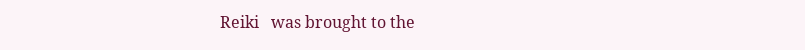Reiki   was brought to the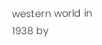western world in 1938 by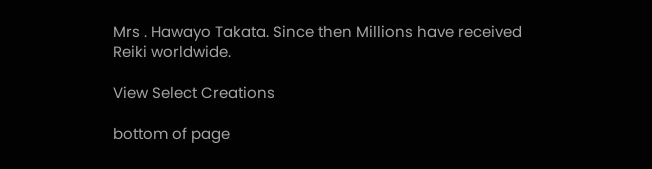Mrs . Hawayo Takata. Since then Millions have received Reiki worldwide.

View Select Creations

bottom of page